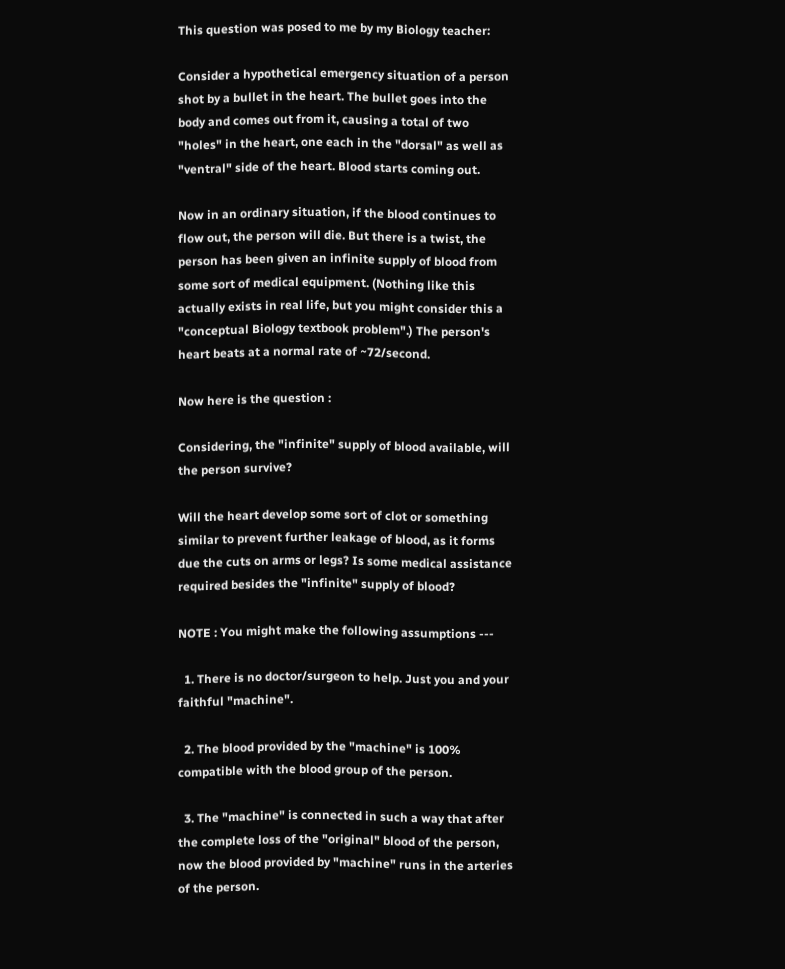This question was posed to me by my Biology teacher:

Consider a hypothetical emergency situation of a person shot by a bullet in the heart. The bullet goes into the body and comes out from it, causing a total of two "holes" in the heart, one each in the "dorsal" as well as "ventral" side of the heart. Blood starts coming out.

Now in an ordinary situation, if the blood continues to flow out, the person will die. But there is a twist, the person has been given an infinite supply of blood from some sort of medical equipment. (Nothing like this actually exists in real life, but you might consider this a "conceptual Biology textbook problem".) The person's heart beats at a normal rate of ~72/second.

Now here is the question :

Considering, the "infinite" supply of blood available, will the person survive?

Will the heart develop some sort of clot or something similar to prevent further leakage of blood, as it forms due the cuts on arms or legs? Is some medical assistance required besides the "infinite" supply of blood?

NOTE : You might make the following assumptions ---

  1. There is no doctor/surgeon to help. Just you and your faithful "machine".

  2. The blood provided by the "machine" is 100% compatible with the blood group of the person.

  3. The "machine" is connected in such a way that after the complete loss of the "original" blood of the person, now the blood provided by "machine" runs in the arteries of the person.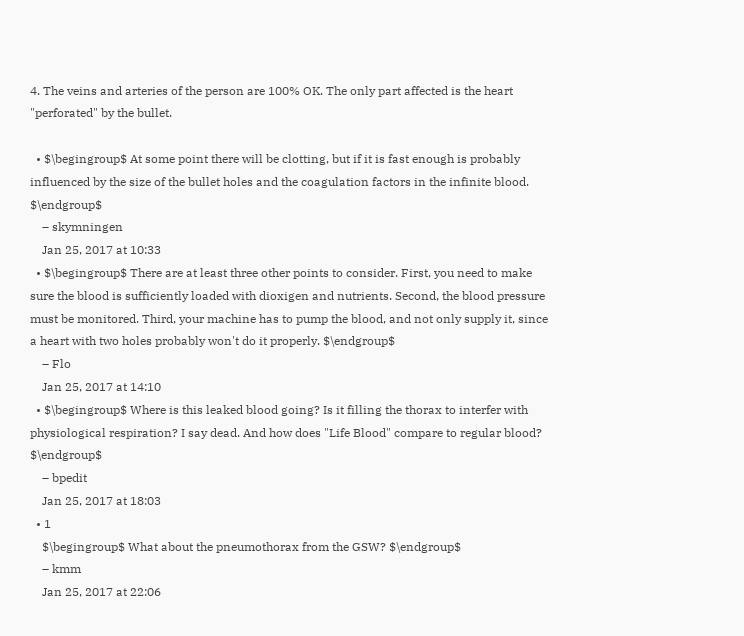4. The veins and arteries of the person are 100% OK. The only part affected is the heart "perforated" by the bullet.

  • $\begingroup$ At some point there will be clotting, but if it is fast enough is probably influenced by the size of the bullet holes and the coagulation factors in the infinite blood. $\endgroup$
    – skymningen
    Jan 25, 2017 at 10:33
  • $\begingroup$ There are at least three other points to consider. First, you need to make sure the blood is sufficiently loaded with dioxigen and nutrients. Second, the blood pressure must be monitored. Third, your machine has to pump the blood, and not only supply it, since a heart with two holes probably won't do it properly. $\endgroup$
    – Flo
    Jan 25, 2017 at 14:10
  • $\begingroup$ Where is this leaked blood going? Is it filling the thorax to interfer with physiological respiration? I say dead. And how does "Life Blood" compare to regular blood? $\endgroup$
    – bpedit
    Jan 25, 2017 at 18:03
  • 1
    $\begingroup$ What about the pneumothorax from the GSW? $\endgroup$
    – kmm
    Jan 25, 2017 at 22:06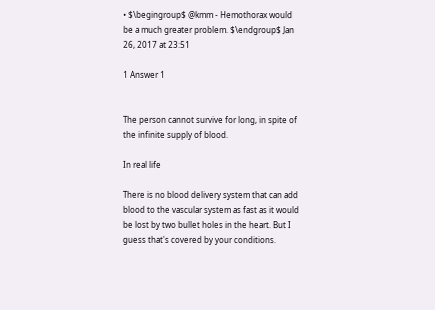• $\begingroup$ @kmm - Hemothorax would be a much greater problem. $\endgroup$ Jan 26, 2017 at 23:51

1 Answer 1


The person cannot survive for long, in spite of the infinite supply of blood.

In real life

There is no blood delivery system that can add blood to the vascular system as fast as it would be lost by two bullet holes in the heart. But I guess that's covered by your conditions.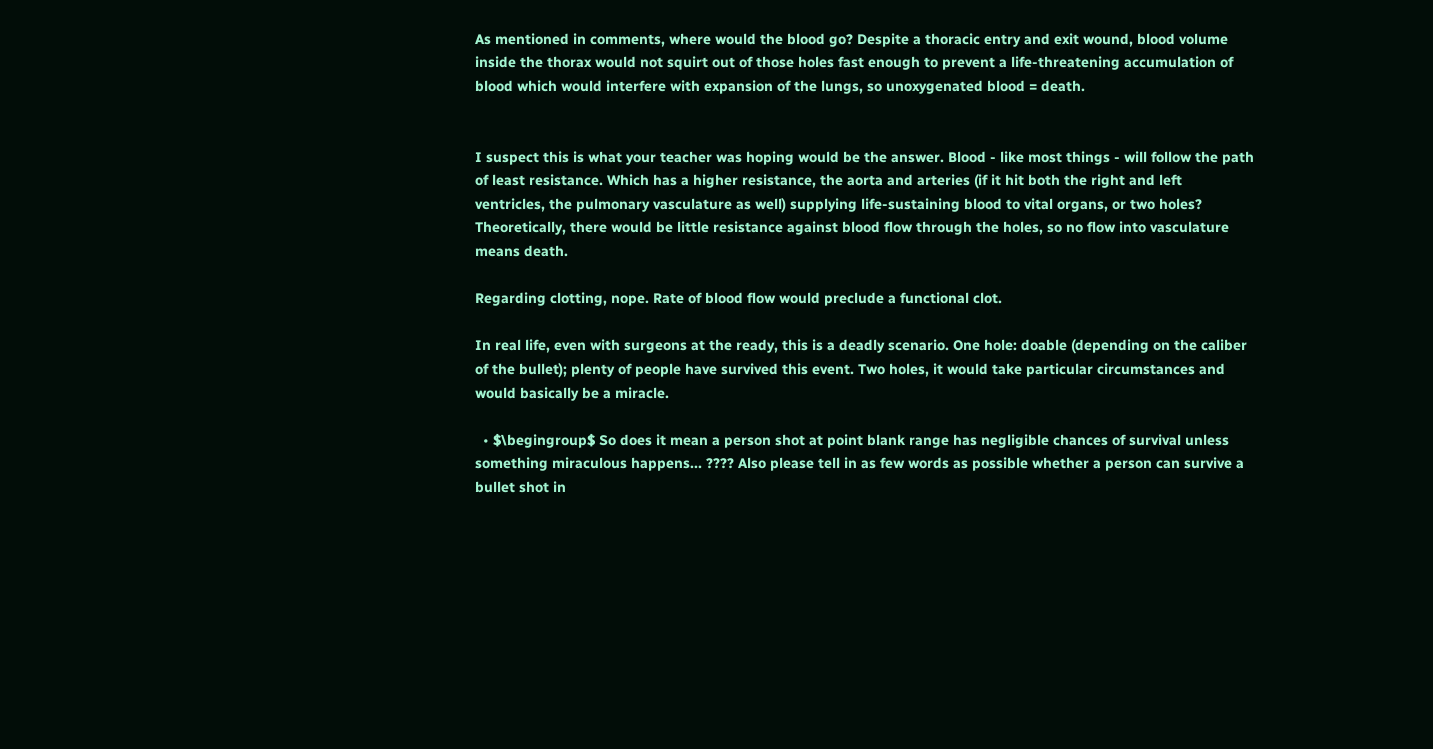As mentioned in comments, where would the blood go? Despite a thoracic entry and exit wound, blood volume inside the thorax would not squirt out of those holes fast enough to prevent a life-threatening accumulation of blood which would interfere with expansion of the lungs, so unoxygenated blood = death.


I suspect this is what your teacher was hoping would be the answer. Blood - like most things - will follow the path of least resistance. Which has a higher resistance, the aorta and arteries (if it hit both the right and left ventricles, the pulmonary vasculature as well) supplying life-sustaining blood to vital organs, or two holes? Theoretically, there would be little resistance against blood flow through the holes, so no flow into vasculature means death.

Regarding clotting, nope. Rate of blood flow would preclude a functional clot.

In real life, even with surgeons at the ready, this is a deadly scenario. One hole: doable (depending on the caliber of the bullet); plenty of people have survived this event. Two holes, it would take particular circumstances and would basically be a miracle.

  • $\begingroup$ So does it mean a person shot at point blank range has negligible chances of survival unless something miraculous happens... ???? Also please tell in as few words as possible whether a person can survive a bullet shot in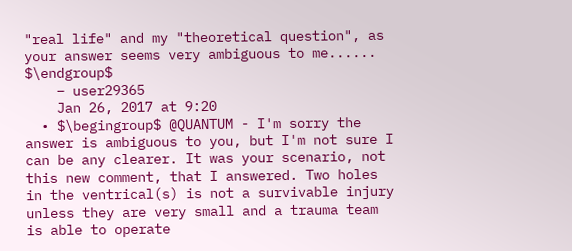"real life" and my "theoretical question", as your answer seems very ambiguous to me...... $\endgroup$
    – user29365
    Jan 26, 2017 at 9:20
  • $\begingroup$ @QUANTUM - I'm sorry the answer is ambiguous to you, but I'm not sure I can be any clearer. It was your scenario, not this new comment, that I answered. Two holes in the ventrical(s) is not a survivable injury unless they are very small and a trauma team is able to operate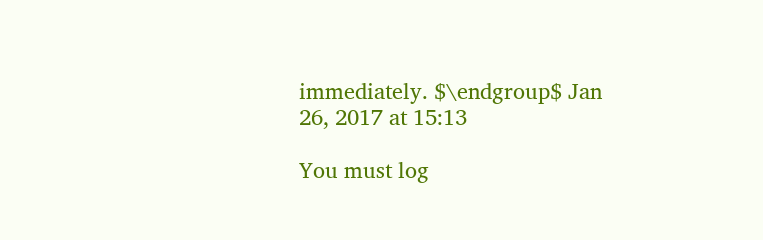immediately. $\endgroup$ Jan 26, 2017 at 15:13

You must log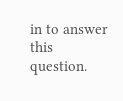in to answer this question.